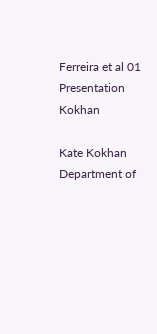Ferreira et al 01 Presentation Kokhan

Kate Kokhan
Department of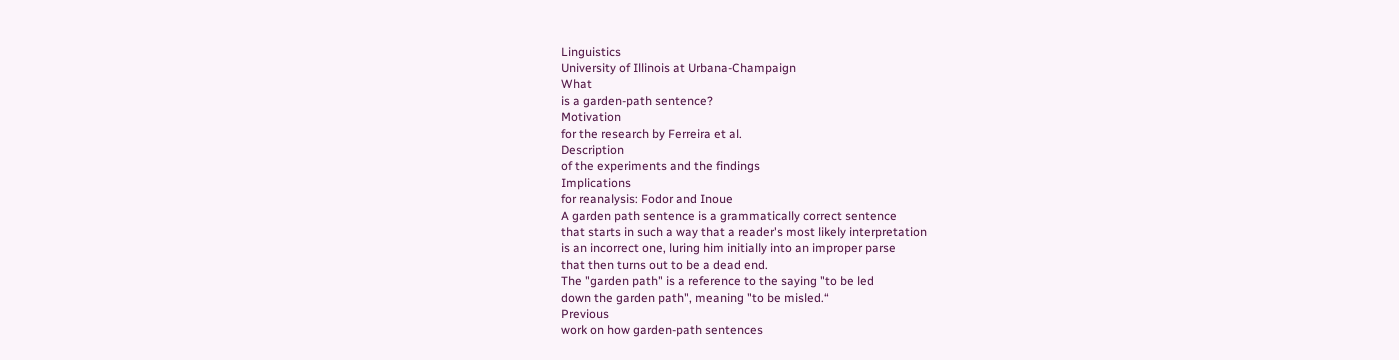Linguistics
University of Illinois at Urbana-Champaign
What
is a garden-path sentence?
Motivation
for the research by Ferreira et al.
Description
of the experiments and the findings
Implications
for reanalysis: Fodor and Inoue
A garden path sentence is a grammatically correct sentence
that starts in such a way that a reader's most likely interpretation
is an incorrect one, luring him initially into an improper parse
that then turns out to be a dead end.
The "garden path" is a reference to the saying "to be led
down the garden path", meaning "to be misled.“
Previous
work on how garden-path sentences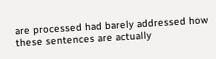are processed had barely addressed how
these sentences are actually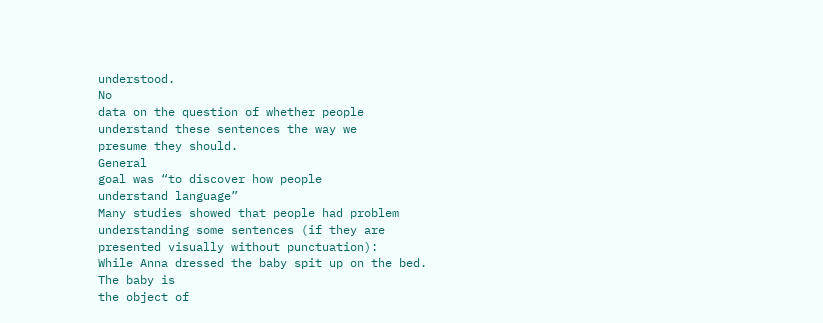understood.
No
data on the question of whether people
understand these sentences the way we
presume they should.
General
goal was “to discover how people
understand language”
Many studies showed that people had problem
understanding some sentences (if they are
presented visually without punctuation):
While Anna dressed the baby spit up on the bed.
The baby is
the object of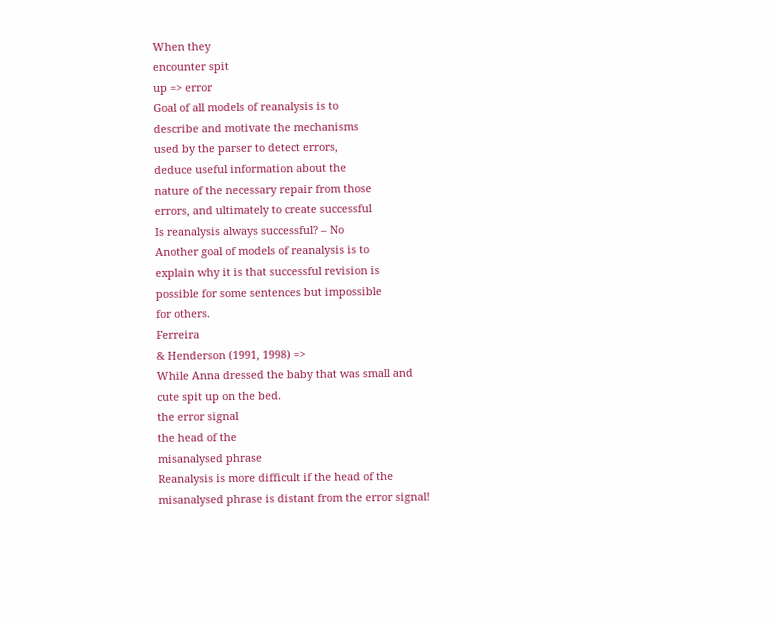When they
encounter spit
up => error
Goal of all models of reanalysis is to
describe and motivate the mechanisms
used by the parser to detect errors,
deduce useful information about the
nature of the necessary repair from those
errors, and ultimately to create successful
Is reanalysis always successful? – No
Another goal of models of reanalysis is to
explain why it is that successful revision is
possible for some sentences but impossible
for others.
Ferreira
& Henderson (1991, 1998) =>
While Anna dressed the baby that was small and
cute spit up on the bed.
the error signal
the head of the
misanalysed phrase
Reanalysis is more difficult if the head of the
misanalysed phrase is distant from the error signal!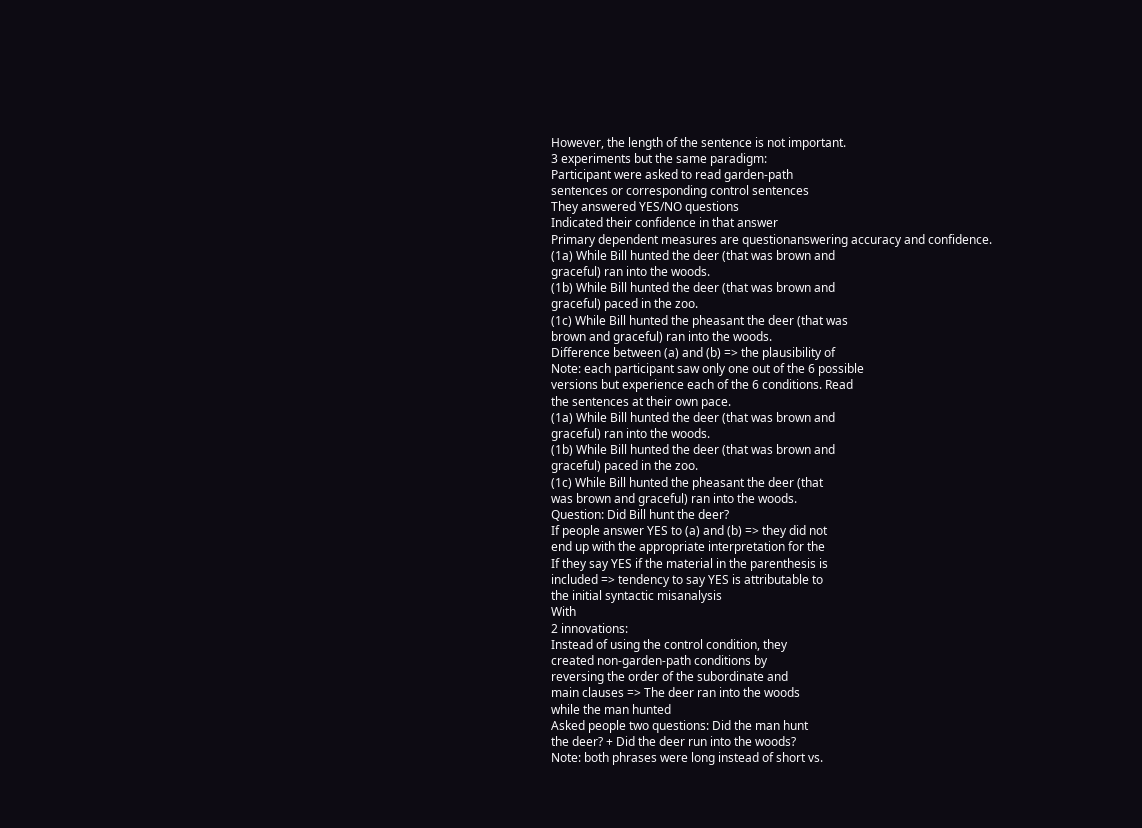However, the length of the sentence is not important.
3 experiments but the same paradigm:
Participant were asked to read garden-path
sentences or corresponding control sentences
They answered YES/NO questions
Indicated their confidence in that answer
Primary dependent measures are questionanswering accuracy and confidence.
(1a) While Bill hunted the deer (that was brown and
graceful) ran into the woods.
(1b) While Bill hunted the deer (that was brown and
graceful) paced in the zoo.
(1c) While Bill hunted the pheasant the deer (that was
brown and graceful) ran into the woods.
Difference between (a) and (b) => the plausibility of
Note: each participant saw only one out of the 6 possible
versions but experience each of the 6 conditions. Read
the sentences at their own pace.
(1a) While Bill hunted the deer (that was brown and
graceful) ran into the woods.
(1b) While Bill hunted the deer (that was brown and
graceful) paced in the zoo.
(1c) While Bill hunted the pheasant the deer (that
was brown and graceful) ran into the woods.
Question: Did Bill hunt the deer?
If people answer YES to (a) and (b) => they did not
end up with the appropriate interpretation for the
If they say YES if the material in the parenthesis is
included => tendency to say YES is attributable to
the initial syntactic misanalysis
With
2 innovations:
Instead of using the control condition, they
created non-garden-path conditions by
reversing the order of the subordinate and
main clauses => The deer ran into the woods
while the man hunted
Asked people two questions: Did the man hunt
the deer? + Did the deer run into the woods?
Note: both phrases were long instead of short vs.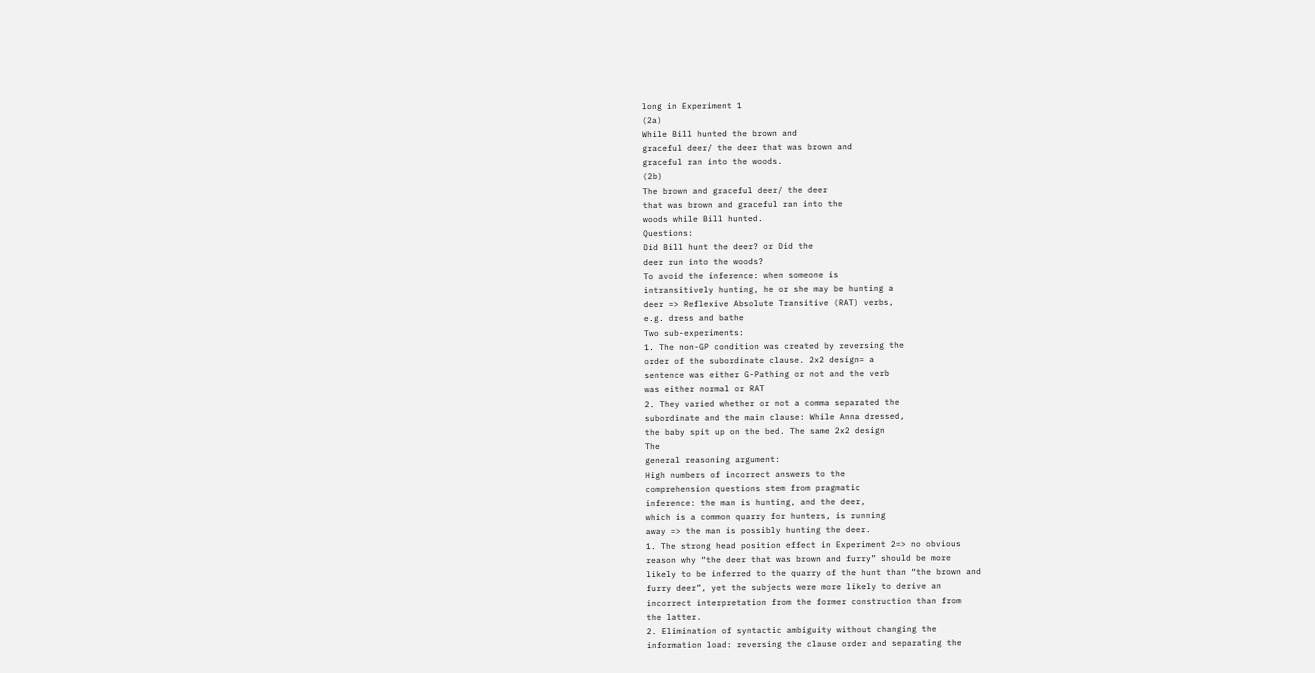long in Experiment 1
(2a)
While Bill hunted the brown and
graceful deer/ the deer that was brown and
graceful ran into the woods.
(2b)
The brown and graceful deer/ the deer
that was brown and graceful ran into the
woods while Bill hunted.
Questions:
Did Bill hunt the deer? or Did the
deer run into the woods?
To avoid the inference: when someone is
intransitively hunting, he or she may be hunting a
deer => Reflexive Absolute Transitive (RAT) verbs,
e.g. dress and bathe
Two sub-experiments:
1. The non-GP condition was created by reversing the
order of the subordinate clause. 2x2 design= a
sentence was either G-Pathing or not and the verb
was either normal or RAT
2. They varied whether or not a comma separated the
subordinate and the main clause: While Anna dressed,
the baby spit up on the bed. The same 2x2 design
The
general reasoning argument:
High numbers of incorrect answers to the
comprehension questions stem from pragmatic
inference: the man is hunting, and the deer,
which is a common quarry for hunters, is running
away => the man is possibly hunting the deer.
1. The strong head position effect in Experiment 2=> no obvious
reason why “the deer that was brown and furry” should be more
likely to be inferred to the quarry of the hunt than “the brown and
furry deer”, yet the subjects were more likely to derive an
incorrect interpretation from the former construction than from
the latter.
2. Elimination of syntactic ambiguity without changing the
information load: reversing the clause order and separating the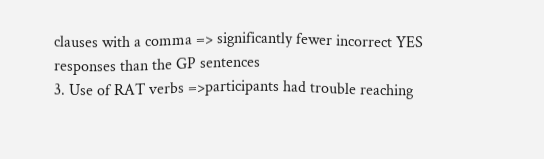clauses with a comma => significantly fewer incorrect YES
responses than the GP sentences
3. Use of RAT verbs =>participants had trouble reaching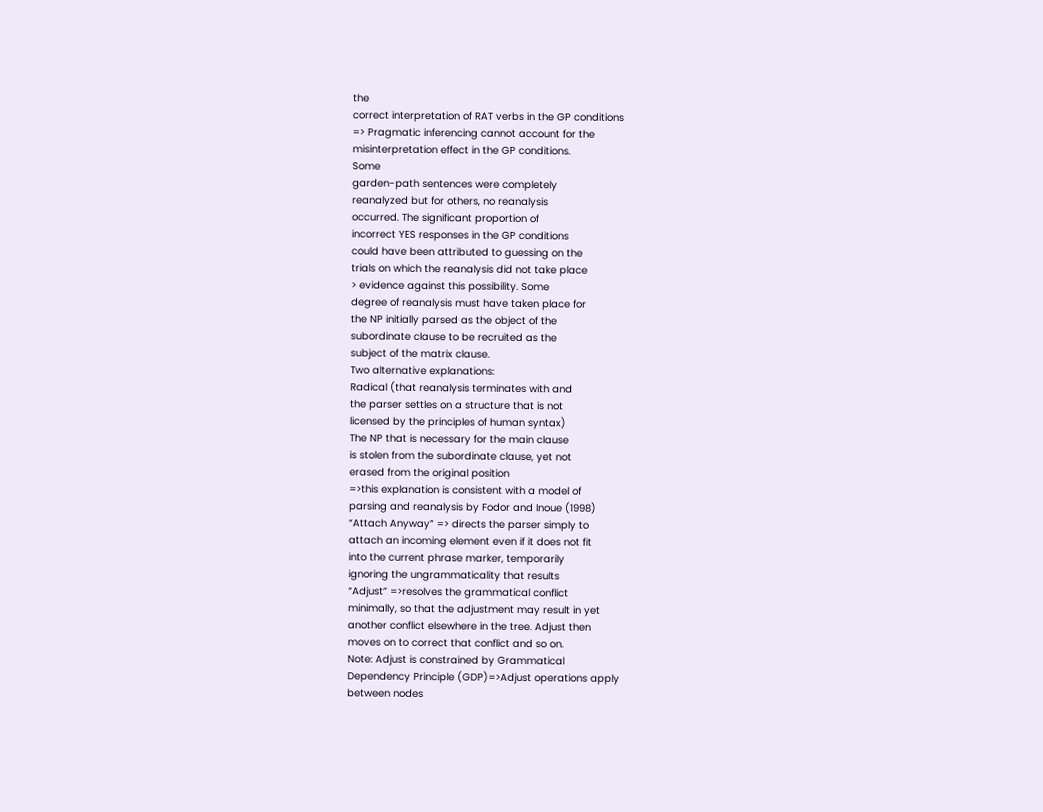the
correct interpretation of RAT verbs in the GP conditions
=> Pragmatic inferencing cannot account for the
misinterpretation effect in the GP conditions.
Some
garden-path sentences were completely
reanalyzed but for others, no reanalysis
occurred. The significant proportion of
incorrect YES responses in the GP conditions
could have been attributed to guessing on the
trials on which the reanalysis did not take place
> evidence against this possibility. Some
degree of reanalysis must have taken place for
the NP initially parsed as the object of the
subordinate clause to be recruited as the
subject of the matrix clause.
Two alternative explanations:
Radical (that reanalysis terminates with and
the parser settles on a structure that is not
licensed by the principles of human syntax)
The NP that is necessary for the main clause
is stolen from the subordinate clause, yet not
erased from the original position
=>this explanation is consistent with a model of
parsing and reanalysis by Fodor and Inoue (1998)
“Attach Anyway” => directs the parser simply to
attach an incoming element even if it does not fit
into the current phrase marker, temporarily
ignoring the ungrammaticality that results
“Adjust” =>resolves the grammatical conflict
minimally, so that the adjustment may result in yet
another conflict elsewhere in the tree. Adjust then
moves on to correct that conflict and so on.
Note: Adjust is constrained by Grammatical
Dependency Principle (GDP)=>Adjust operations apply
between nodes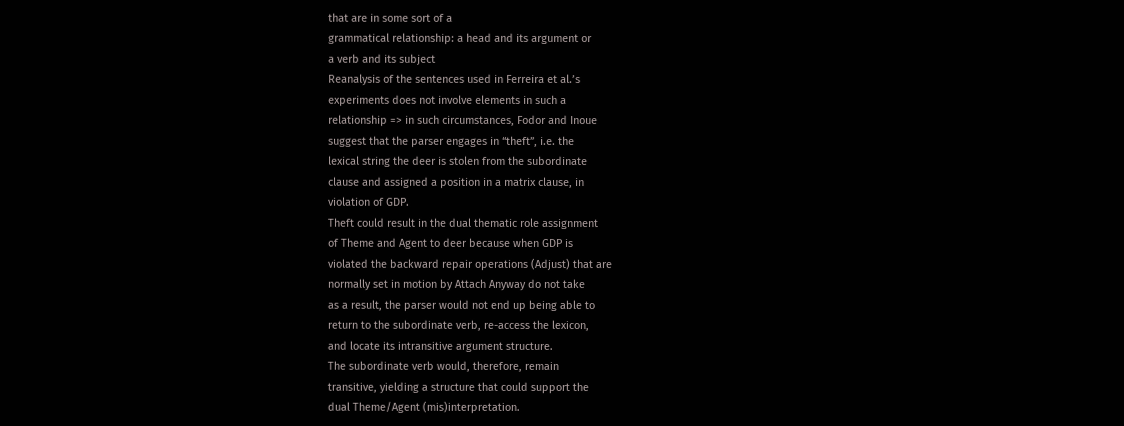that are in some sort of a
grammatical relationship: a head and its argument or
a verb and its subject
Reanalysis of the sentences used in Ferreira et al.’s
experiments does not involve elements in such a
relationship => in such circumstances, Fodor and Inoue
suggest that the parser engages in “theft”, i.e. the
lexical string the deer is stolen from the subordinate
clause and assigned a position in a matrix clause, in
violation of GDP.
Theft could result in the dual thematic role assignment
of Theme and Agent to deer because when GDP is
violated the backward repair operations (Adjust) that are
normally set in motion by Attach Anyway do not take
as a result, the parser would not end up being able to
return to the subordinate verb, re-access the lexicon,
and locate its intransitive argument structure.
The subordinate verb would, therefore, remain
transitive, yielding a structure that could support the
dual Theme/Agent (mis)interpretation.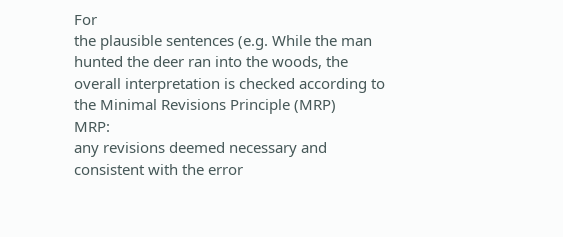For
the plausible sentences (e.g. While the man
hunted the deer ran into the woods, the
overall interpretation is checked according to
the Minimal Revisions Principle (MRP)
MRP:
any revisions deemed necessary and
consistent with the error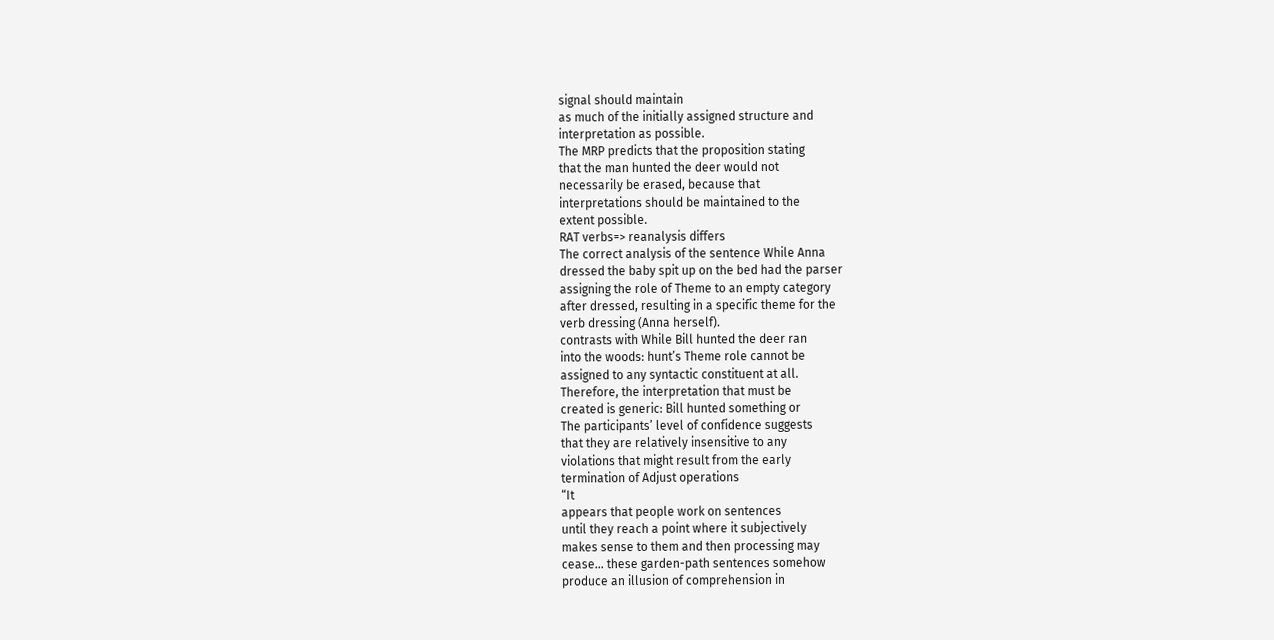signal should maintain
as much of the initially assigned structure and
interpretation as possible.
The MRP predicts that the proposition stating
that the man hunted the deer would not
necessarily be erased, because that
interpretations should be maintained to the
extent possible.
RAT verbs=> reanalysis differs
The correct analysis of the sentence While Anna
dressed the baby spit up on the bed had the parser
assigning the role of Theme to an empty category
after dressed, resulting in a specific theme for the
verb dressing (Anna herself).
contrasts with While Bill hunted the deer ran
into the woods: hunt’s Theme role cannot be
assigned to any syntactic constituent at all.
Therefore, the interpretation that must be
created is generic: Bill hunted something or
The participants’ level of confidence suggests
that they are relatively insensitive to any
violations that might result from the early
termination of Adjust operations
“It
appears that people work on sentences
until they reach a point where it subjectively
makes sense to them and then processing may
cease… these garden-path sentences somehow
produce an illusion of comprehension in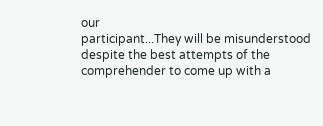our
participant...They will be misunderstood
despite the best attempts of the
comprehender to come up with a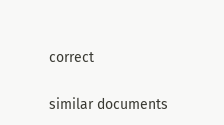correct

similar documents